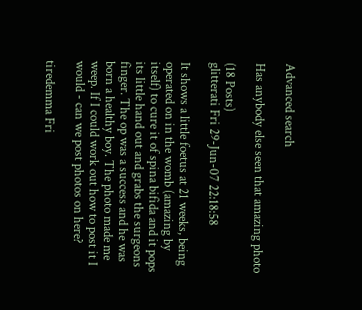Advanced search

Has anybody else seen that amazing photo

(18 Posts)
glitterati Fri 29-Jun-07 22:18:58

It shows a little foetus at 21 weeks, being operated on in the womb (amazing by itself) to cure it of spina bifida and it pops its little hand out and grabs the surgeons finger. The op was a success and he was born a healthy boy. The photo made me weep. If I could work out how to post it I would - can we post photos on here?

tiredemma Fri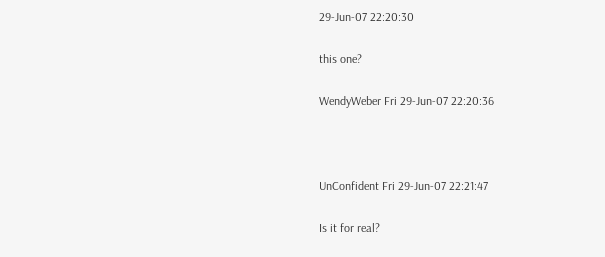29-Jun-07 22:20:30

this one?

WendyWeber Fri 29-Jun-07 22:20:36



UnConfident Fri 29-Jun-07 22:21:47

Is it for real?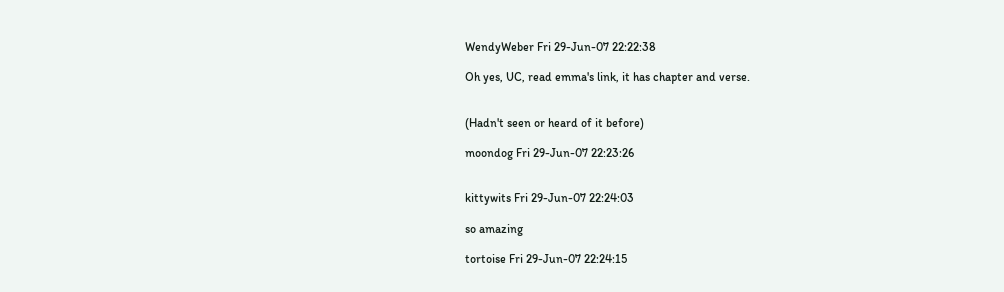WendyWeber Fri 29-Jun-07 22:22:38

Oh yes, UC, read emma's link, it has chapter and verse.


(Hadn't seen or heard of it before)

moondog Fri 29-Jun-07 22:23:26


kittywits Fri 29-Jun-07 22:24:03

so amazing

tortoise Fri 29-Jun-07 22:24:15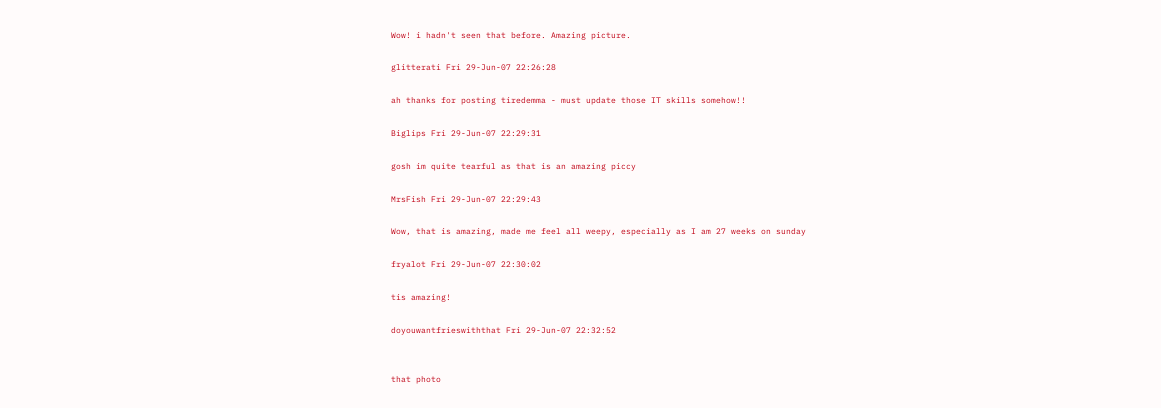Wow! i hadn't seen that before. Amazing picture.

glitterati Fri 29-Jun-07 22:26:28

ah thanks for posting tiredemma - must update those IT skills somehow!!

Biglips Fri 29-Jun-07 22:29:31

gosh im quite tearful as that is an amazing piccy

MrsFish Fri 29-Jun-07 22:29:43

Wow, that is amazing, made me feel all weepy, especially as I am 27 weeks on sunday

fryalot Fri 29-Jun-07 22:30:02

tis amazing!

doyouwantfrieswiththat Fri 29-Jun-07 22:32:52


that photo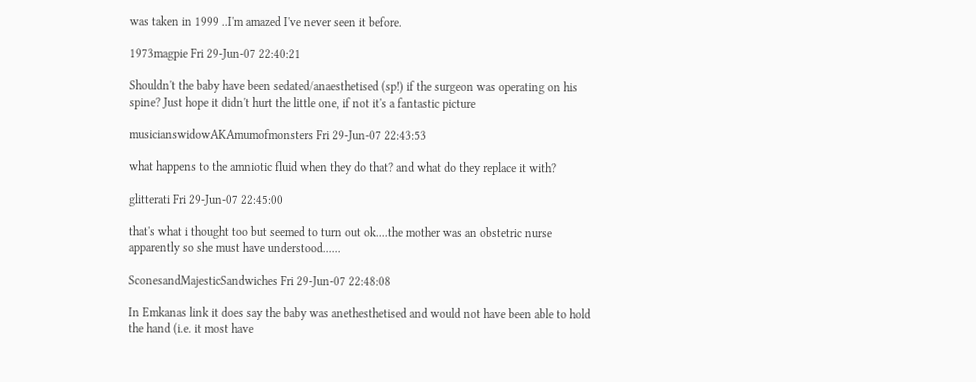was taken in 1999 ..I'm amazed I've never seen it before.

1973magpie Fri 29-Jun-07 22:40:21

Shouldn't the baby have been sedated/anaesthetised (sp!) if the surgeon was operating on his spine? Just hope it didn't hurt the little one, if not it's a fantastic picture

musicianswidowAKAmumofmonsters Fri 29-Jun-07 22:43:53

what happens to the amniotic fluid when they do that? and what do they replace it with?

glitterati Fri 29-Jun-07 22:45:00

that's what i thought too but seemed to turn out ok....the mother was an obstetric nurse apparently so she must have understood......

SconesandMajesticSandwiches Fri 29-Jun-07 22:48:08

In Emkanas link it does say the baby was anethesthetised and would not have been able to hold the hand (i.e. it most have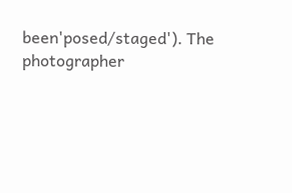been'posed/staged'). The photographer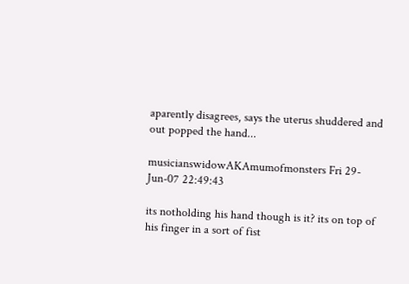aparently disagrees, says the uterus shuddered and out popped the hand...

musicianswidowAKAmumofmonsters Fri 29-Jun-07 22:49:43

its notholding his hand though is it? its on top of his finger in a sort of fist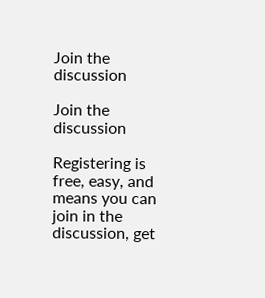Join the discussion

Join the discussion

Registering is free, easy, and means you can join in the discussion, get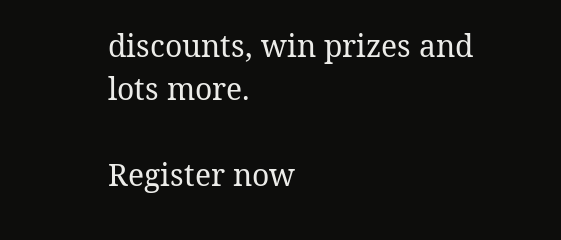discounts, win prizes and lots more.

Register now